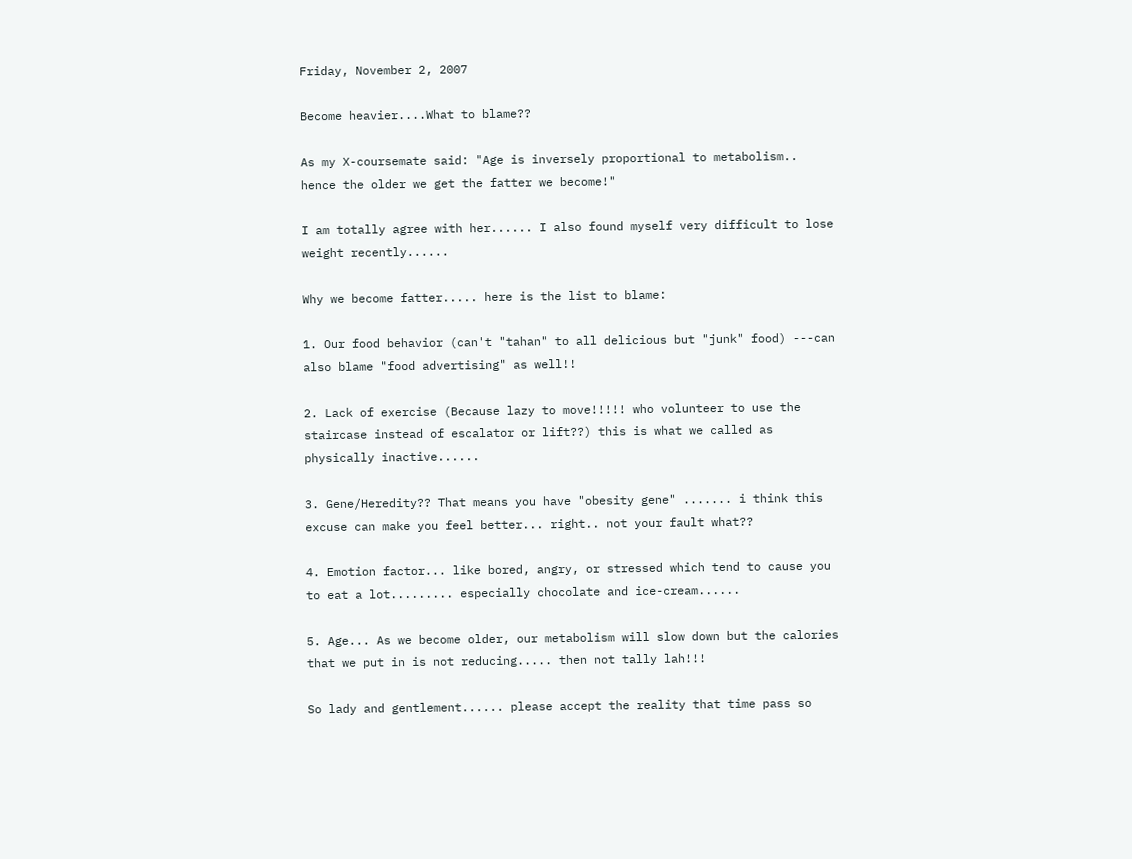Friday, November 2, 2007

Become heavier....What to blame??

As my X-coursemate said: "Age is inversely proportional to metabolism.. hence the older we get the fatter we become!"

I am totally agree with her...... I also found myself very difficult to lose weight recently......

Why we become fatter..... here is the list to blame:

1. Our food behavior (can't "tahan" to all delicious but "junk" food) ---can also blame "food advertising" as well!!

2. Lack of exercise (Because lazy to move!!!!! who volunteer to use the staircase instead of escalator or lift??) this is what we called as physically inactive......

3. Gene/Heredity?? That means you have "obesity gene" ....... i think this excuse can make you feel better... right.. not your fault what??

4. Emotion factor... like bored, angry, or stressed which tend to cause you to eat a lot......... especially chocolate and ice-cream......

5. Age... As we become older, our metabolism will slow down but the calories that we put in is not reducing..... then not tally lah!!!

So lady and gentlement...... please accept the reality that time pass so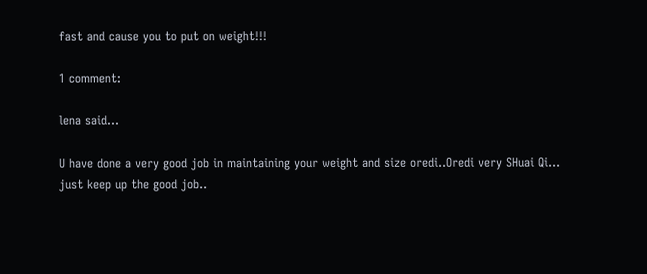fast and cause you to put on weight!!!

1 comment:

lena said...

U have done a very good job in maintaining your weight and size oredi..Oredi very SHuai Qi...
just keep up the good job..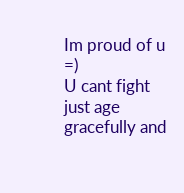Im proud of u =)
U cant fight just age gracefully and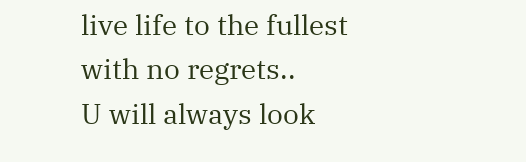live life to the fullest with no regrets..
U will always look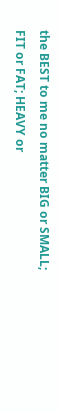the BEST to me no matter BIG or SMALL; FIT or FAT; HEAVY or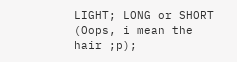LIGHT; LONG or SHORT (Oops, i mean the hair ;p);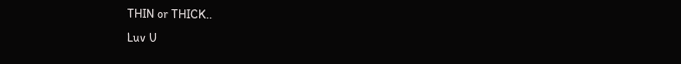THIN or THICK..
Luv U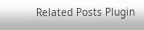Related Posts Plugin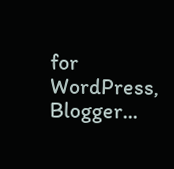for WordPress, Blogger...